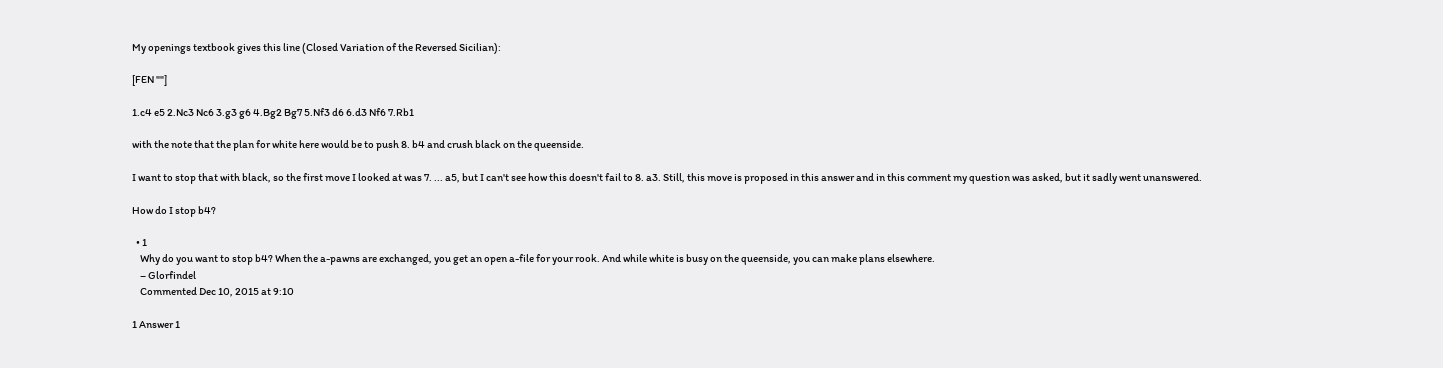My openings textbook gives this line (Closed Variation of the Reversed Sicilian):

[FEN ""]

1.c4 e5 2.Nc3 Nc6 3.g3 g6 4.Bg2 Bg7 5.Nf3 d6 6.d3 Nf6 7.Rb1

with the note that the plan for white here would be to push 8. b4 and crush black on the queenside.

I want to stop that with black, so the first move I looked at was 7. ... a5, but I can't see how this doesn't fail to 8. a3. Still, this move is proposed in this answer and in this comment my question was asked, but it sadly went unanswered.

How do I stop b4?

  • 1
    Why do you want to stop b4? When the a-pawns are exchanged, you get an open a-file for your rook. And while white is busy on the queenside, you can make plans elsewhere.
    – Glorfindel
    Commented Dec 10, 2015 at 9:10

1 Answer 1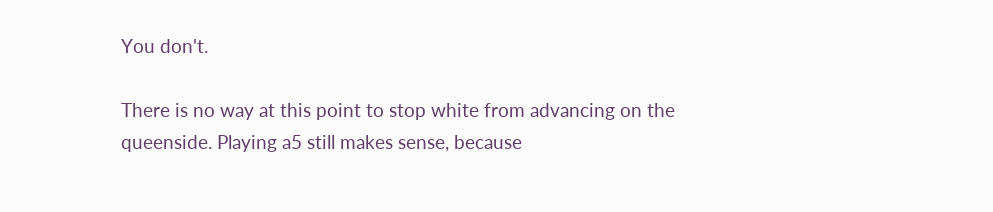You don't.

There is no way at this point to stop white from advancing on the queenside. Playing a5 still makes sense, because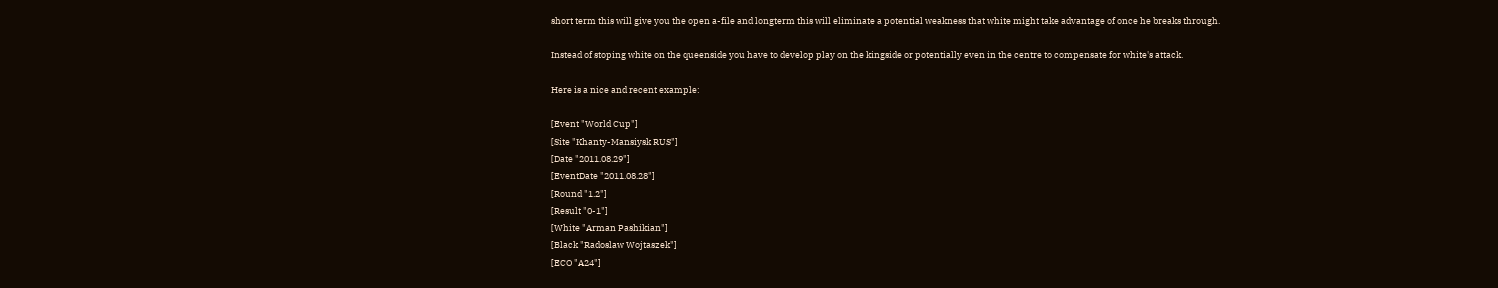short term this will give you the open a-file and longterm this will eliminate a potential weakness that white might take advantage of once he breaks through.

Instead of stoping white on the queenside you have to develop play on the kingside or potentially even in the centre to compensate for white's attack.

Here is a nice and recent example:

[Event "World Cup"]
[Site "Khanty-Mansiysk RUS"]
[Date "2011.08.29"]
[EventDate "2011.08.28"]
[Round "1.2"]
[Result "0-1"]
[White "Arman Pashikian"]
[Black "Radoslaw Wojtaszek"]
[ECO "A24"]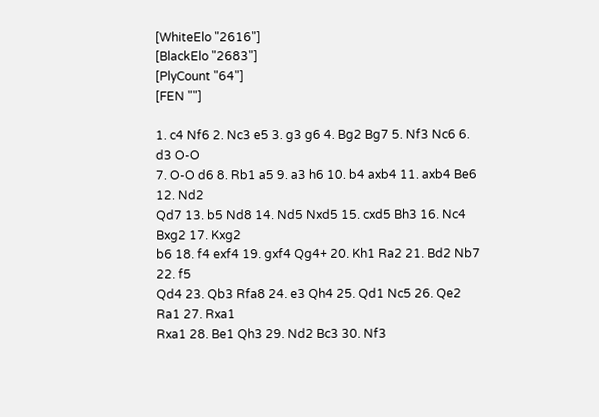[WhiteElo "2616"]
[BlackElo "2683"]
[PlyCount "64"]
[FEN ""]

1. c4 Nf6 2. Nc3 e5 3. g3 g6 4. Bg2 Bg7 5. Nf3 Nc6 6. d3 O-O
7. O-O d6 8. Rb1 a5 9. a3 h6 10. b4 axb4 11. axb4 Be6 12. Nd2
Qd7 13. b5 Nd8 14. Nd5 Nxd5 15. cxd5 Bh3 16. Nc4 Bxg2 17. Kxg2
b6 18. f4 exf4 19. gxf4 Qg4+ 20. Kh1 Ra2 21. Bd2 Nb7 22. f5
Qd4 23. Qb3 Rfa8 24. e3 Qh4 25. Qd1 Nc5 26. Qe2 Ra1 27. Rxa1
Rxa1 28. Be1 Qh3 29. Nd2 Bc3 30. Nf3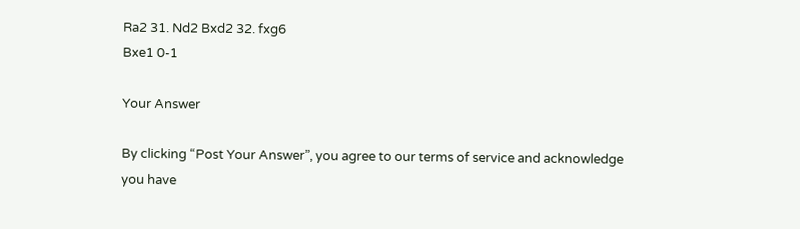Ra2 31. Nd2 Bxd2 32. fxg6
Bxe1 0-1

Your Answer

By clicking “Post Your Answer”, you agree to our terms of service and acknowledge you have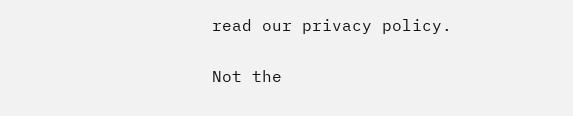read our privacy policy.

Not the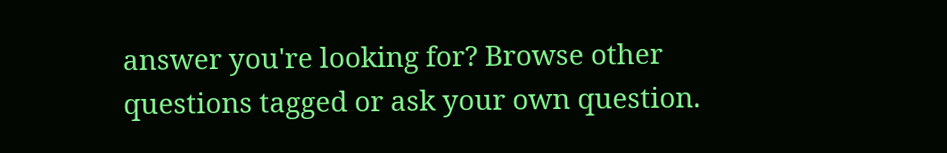answer you're looking for? Browse other questions tagged or ask your own question.